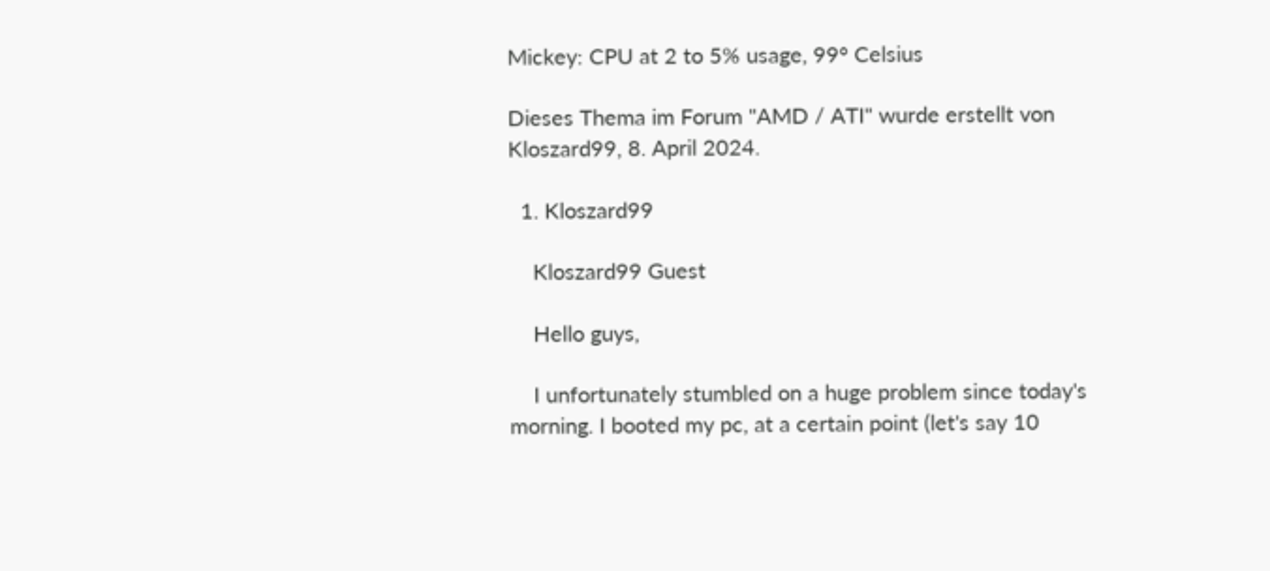Mickey: CPU at 2 to 5% usage, 99° Celsius

Dieses Thema im Forum "AMD / ATI" wurde erstellt von Kloszard99, 8. April 2024.

  1. Kloszard99

    Kloszard99 Guest

    Hello guys,

    I unfortunately stumbled on a huge problem since today's morning. I booted my pc, at a certain point (let's say 10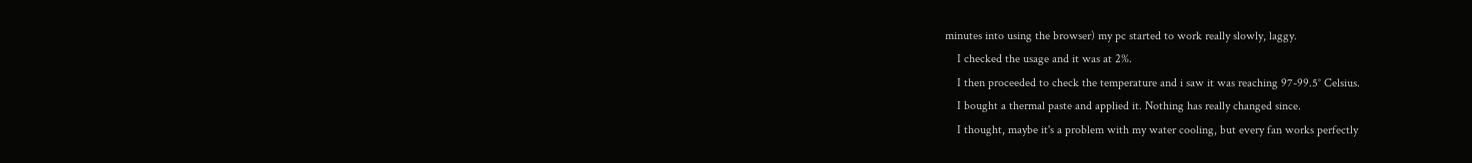minutes into using the browser) my pc started to work really slowly, laggy.
    I checked the usage and it was at 2%.
    I then proceeded to check the temperature and i saw it was reaching 97-99.5° Celsius.
    I bought a thermal paste and applied it. Nothing has really changed since.
    I thought, maybe it's a problem with my water cooling, but every fan works perfectly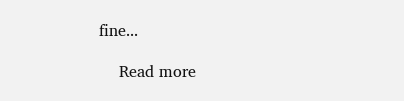fine...

    Read more